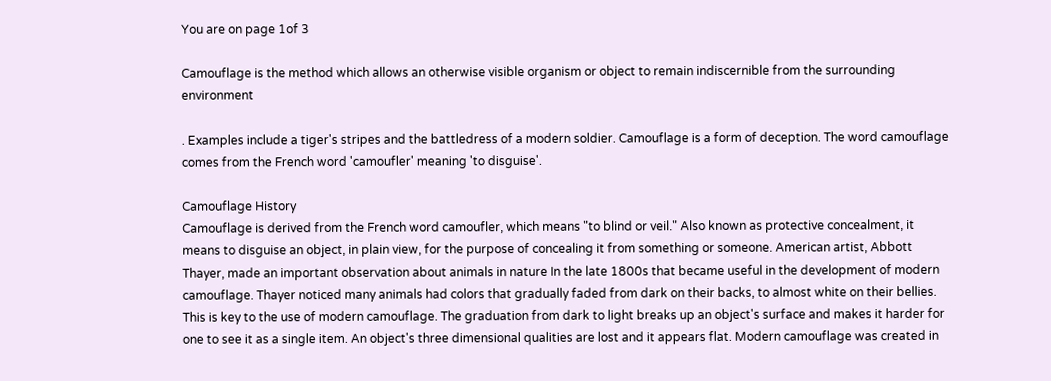You are on page 1of 3

Camouflage is the method which allows an otherwise visible organism or object to remain indiscernible from the surrounding environment

. Examples include a tiger's stripes and the battledress of a modern soldier. Camouflage is a form of deception. The word camouflage comes from the French word 'camoufler' meaning 'to disguise'.

Camouflage History
Camouflage is derived from the French word camoufler, which means "to blind or veil." Also known as protective concealment, it means to disguise an object, in plain view, for the purpose of concealing it from something or someone. American artist, Abbott Thayer, made an important observation about animals in nature In the late 1800s that became useful in the development of modern camouflage. Thayer noticed many animals had colors that gradually faded from dark on their backs, to almost white on their bellies. This is key to the use of modern camouflage. The graduation from dark to light breaks up an object's surface and makes it harder for one to see it as a single item. An object's three dimensional qualities are lost and it appears flat. Modern camouflage was created in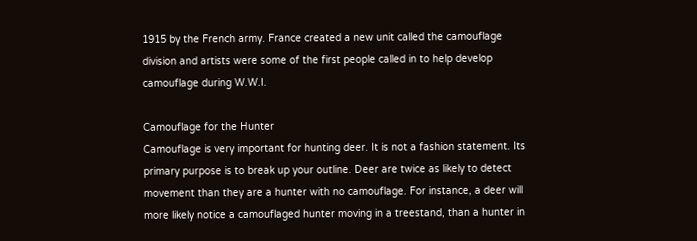1915 by the French army. France created a new unit called the camouflage division and artists were some of the first people called in to help develop camouflage during W.W.I.

Camouflage for the Hunter
Camouflage is very important for hunting deer. It is not a fashion statement. Its primary purpose is to break up your outline. Deer are twice as likely to detect movement than they are a hunter with no camouflage. For instance, a deer will more likely notice a camouflaged hunter moving in a treestand, than a hunter in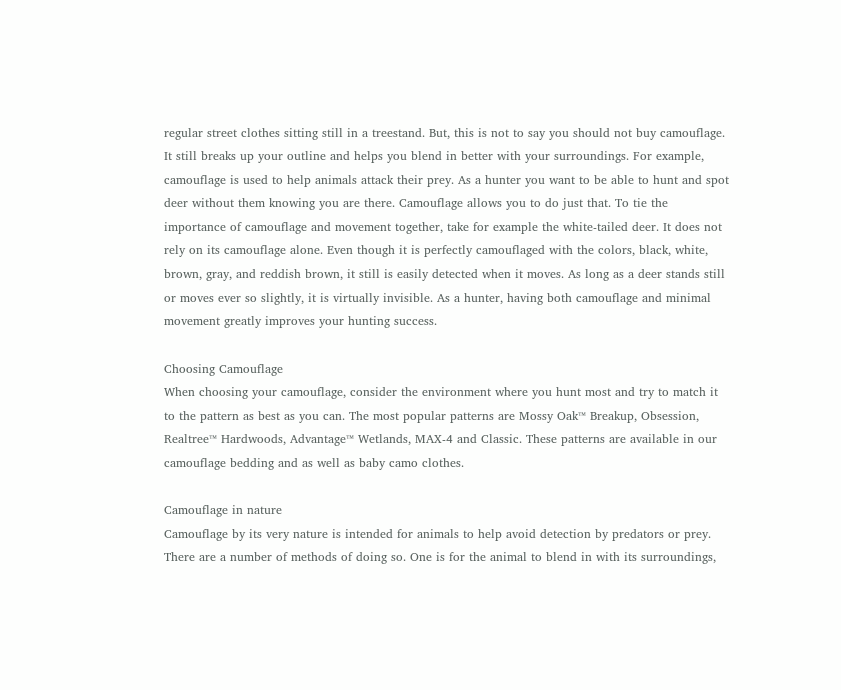regular street clothes sitting still in a treestand. But, this is not to say you should not buy camouflage. It still breaks up your outline and helps you blend in better with your surroundings. For example, camouflage is used to help animals attack their prey. As a hunter you want to be able to hunt and spot deer without them knowing you are there. Camouflage allows you to do just that. To tie the importance of camouflage and movement together, take for example the white-tailed deer. It does not rely on its camouflage alone. Even though it is perfectly camouflaged with the colors, black, white, brown, gray, and reddish brown, it still is easily detected when it moves. As long as a deer stands still or moves ever so slightly, it is virtually invisible. As a hunter, having both camouflage and minimal movement greatly improves your hunting success.

Choosing Camouflage
When choosing your camouflage, consider the environment where you hunt most and try to match it to the pattern as best as you can. The most popular patterns are Mossy Oak™ Breakup, Obsession, Realtree™ Hardwoods, Advantage™ Wetlands, MAX-4 and Classic. These patterns are available in our camouflage bedding and as well as baby camo clothes.

Camouflage in nature
Camouflage by its very nature is intended for animals to help avoid detection by predators or prey. There are a number of methods of doing so. One is for the animal to blend in with its surroundings,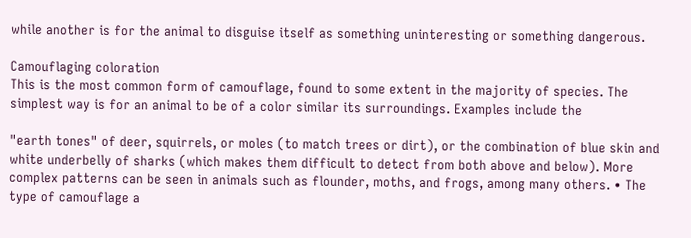while another is for the animal to disguise itself as something uninteresting or something dangerous.

Camouflaging coloration
This is the most common form of camouflage, found to some extent in the majority of species. The simplest way is for an animal to be of a color similar its surroundings. Examples include the

"earth tones" of deer, squirrels, or moles (to match trees or dirt), or the combination of blue skin and white underbelly of sharks (which makes them difficult to detect from both above and below). More complex patterns can be seen in animals such as flounder, moths, and frogs, among many others. • The type of camouflage a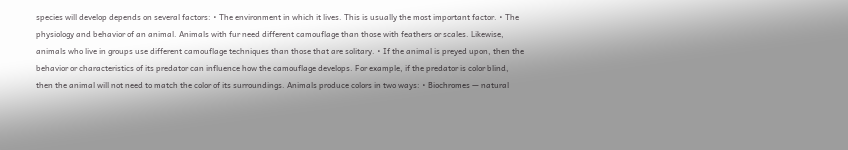species will develop depends on several factors: • The environment in which it lives. This is usually the most important factor. • The physiology and behavior of an animal. Animals with fur need different camouflage than those with feathers or scales. Likewise, animals who live in groups use different camouflage techniques than those that are solitary. • If the animal is preyed upon, then the behavior or characteristics of its predator can influence how the camouflage develops. For example, if the predator is color blind, then the animal will not need to match the color of its surroundings. Animals produce colors in two ways: • Biochromes — natural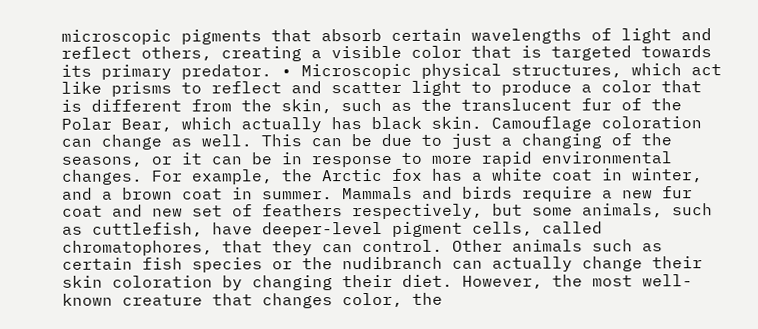microscopic pigments that absorb certain wavelengths of light and reflect others, creating a visible color that is targeted towards its primary predator. • Microscopic physical structures, which act like prisms to reflect and scatter light to produce a color that is different from the skin, such as the translucent fur of the Polar Bear, which actually has black skin. Camouflage coloration can change as well. This can be due to just a changing of the seasons, or it can be in response to more rapid environmental changes. For example, the Arctic fox has a white coat in winter, and a brown coat in summer. Mammals and birds require a new fur coat and new set of feathers respectively, but some animals, such as cuttlefish, have deeper-level pigment cells, called chromatophores, that they can control. Other animals such as certain fish species or the nudibranch can actually change their skin coloration by changing their diet. However, the most well-known creature that changes color, the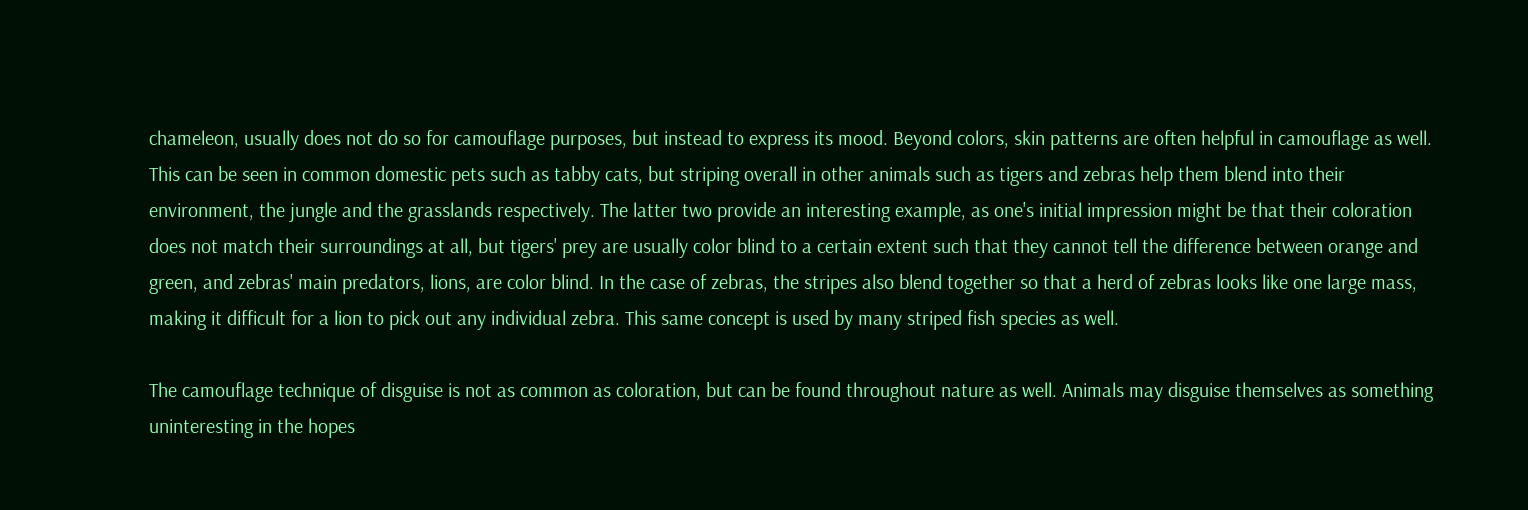chameleon, usually does not do so for camouflage purposes, but instead to express its mood. Beyond colors, skin patterns are often helpful in camouflage as well. This can be seen in common domestic pets such as tabby cats, but striping overall in other animals such as tigers and zebras help them blend into their environment, the jungle and the grasslands respectively. The latter two provide an interesting example, as one's initial impression might be that their coloration does not match their surroundings at all, but tigers' prey are usually color blind to a certain extent such that they cannot tell the difference between orange and green, and zebras' main predators, lions, are color blind. In the case of zebras, the stripes also blend together so that a herd of zebras looks like one large mass, making it difficult for a lion to pick out any individual zebra. This same concept is used by many striped fish species as well.

The camouflage technique of disguise is not as common as coloration, but can be found throughout nature as well. Animals may disguise themselves as something uninteresting in the hopes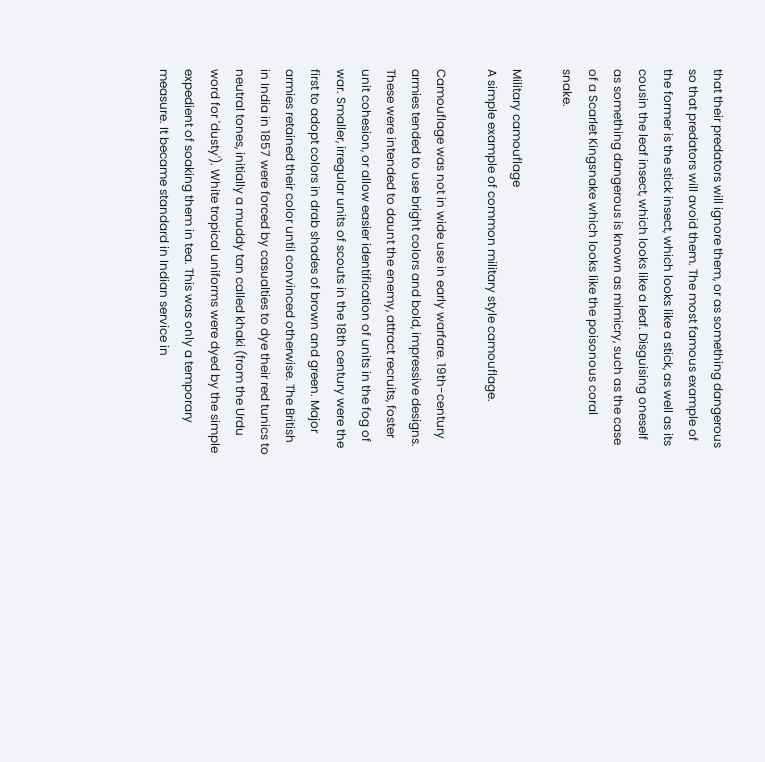that their predators will ignore them, or as something dangerous so that predators will avoid them. The most famous example of the former is the stick insect, which looks like a stick, as well as its cousin the leaf insect, which looks like a leaf. Disguising oneself as something dangerous is known as mimicry, such as the case of a Scarlet Kingsnake which looks like the poisonous coral snake.

Military camouflage
A simple example of common military style camouflage.

Camouflage was not in wide use in early warfare. 19th-century armies tended to use bright colors and bold, impressive designs. These were intended to daunt the enemy, attract recruits, foster unit cohesion, or allow easier identification of units in the fog of war. Smaller, irregular units of scouts in the 18th century were the first to adopt colors in drab shades of brown and green. Major armies retained their color until convinced otherwise. The British in India in 1857 were forced by casualties to dye their red tunics to neutral tones, initially a muddy tan called khaki (from the Urdu word for 'dusty'). White tropical uniforms were dyed by the simple expedient of soaking them in tea. This was only a temporary measure. It became standard in Indian service in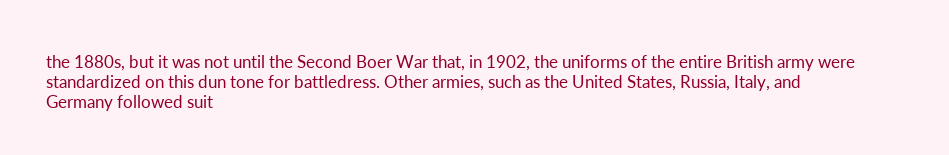the 1880s, but it was not until the Second Boer War that, in 1902, the uniforms of the entire British army were standardized on this dun tone for battledress. Other armies, such as the United States, Russia, Italy, and Germany followed suit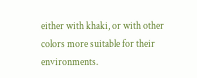either with khaki, or with other colors more suitable for their environments.